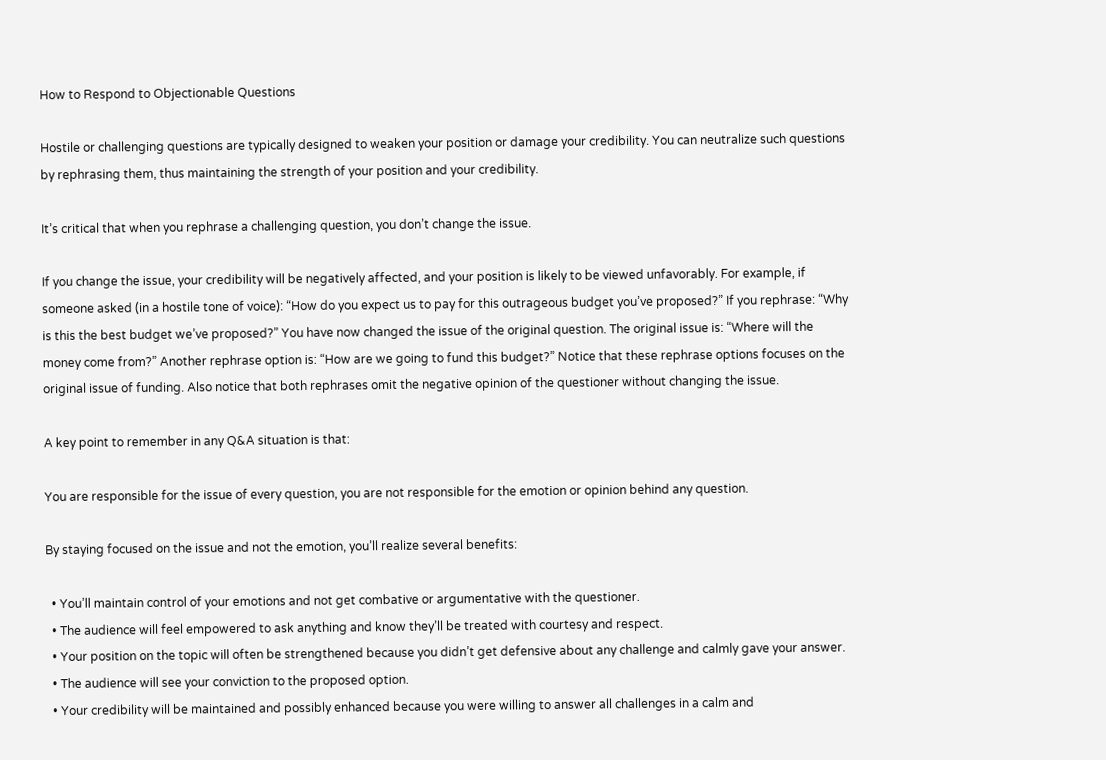How to Respond to Objectionable Questions

Hostile or challenging questions are typically designed to weaken your position or damage your credibility. You can neutralize such questions by rephrasing them, thus maintaining the strength of your position and your credibility.

It’s critical that when you rephrase a challenging question, you don’t change the issue.

If you change the issue, your credibility will be negatively affected, and your position is likely to be viewed unfavorably. For example, if someone asked (in a hostile tone of voice): “How do you expect us to pay for this outrageous budget you’ve proposed?” If you rephrase: “Why is this the best budget we’ve proposed?” You have now changed the issue of the original question. The original issue is: “Where will the money come from?” Another rephrase option is: “How are we going to fund this budget?” Notice that these rephrase options focuses on the original issue of funding. Also notice that both rephrases omit the negative opinion of the questioner without changing the issue.

A key point to remember in any Q&A situation is that:

You are responsible for the issue of every question, you are not responsible for the emotion or opinion behind any question.

By staying focused on the issue and not the emotion, you’ll realize several benefits:

  • You’ll maintain control of your emotions and not get combative or argumentative with the questioner.
  • The audience will feel empowered to ask anything and know they’ll be treated with courtesy and respect.
  • Your position on the topic will often be strengthened because you didn’t get defensive about any challenge and calmly gave your answer.
  • The audience will see your conviction to the proposed option.
  • Your credibility will be maintained and possibly enhanced because you were willing to answer all challenges in a calm and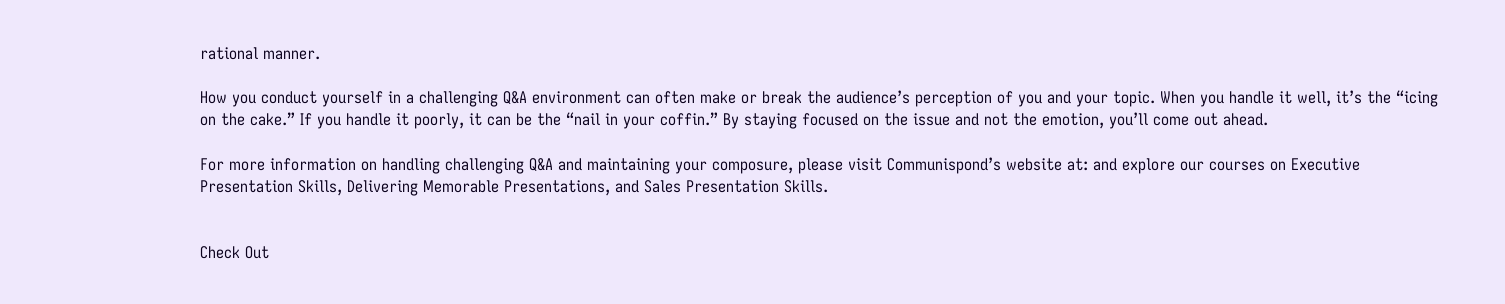rational manner.

How you conduct yourself in a challenging Q&A environment can often make or break the audience’s perception of you and your topic. When you handle it well, it’s the “icing on the cake.” If you handle it poorly, it can be the “nail in your coffin.” By staying focused on the issue and not the emotion, you’ll come out ahead.

For more information on handling challenging Q&A and maintaining your composure, please visit Communispond’s website at: and explore our courses on Executive Presentation Skills, Delivering Memorable Presentations, and Sales Presentation Skills.


Check Out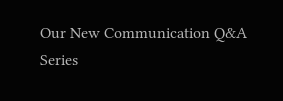Our New Communication Q&A Series